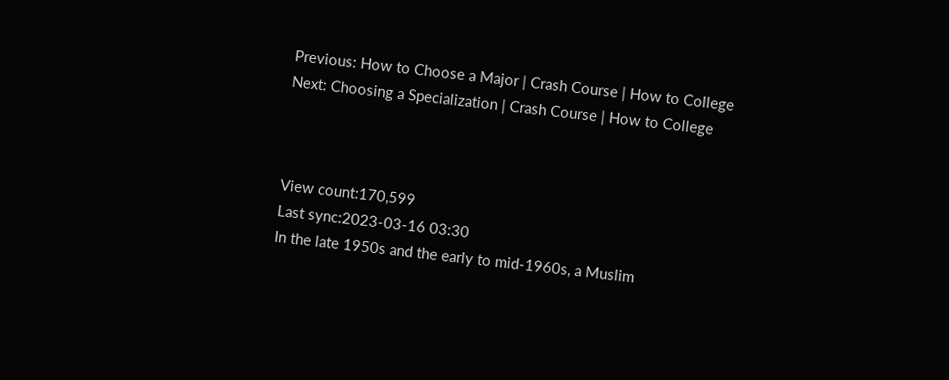Previous: How to Choose a Major | Crash Course | How to College
Next: Choosing a Specialization | Crash Course | How to College



View count:170,599
Last sync:2023-03-16 03:30
In the late 1950s and the early to mid-1960s, a Muslim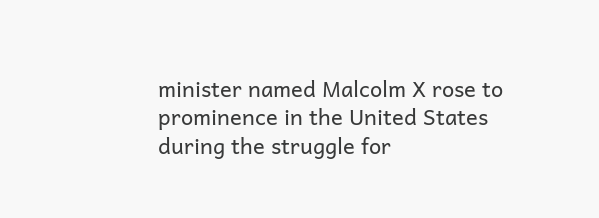minister named Malcolm X rose to prominence in the United States during the struggle for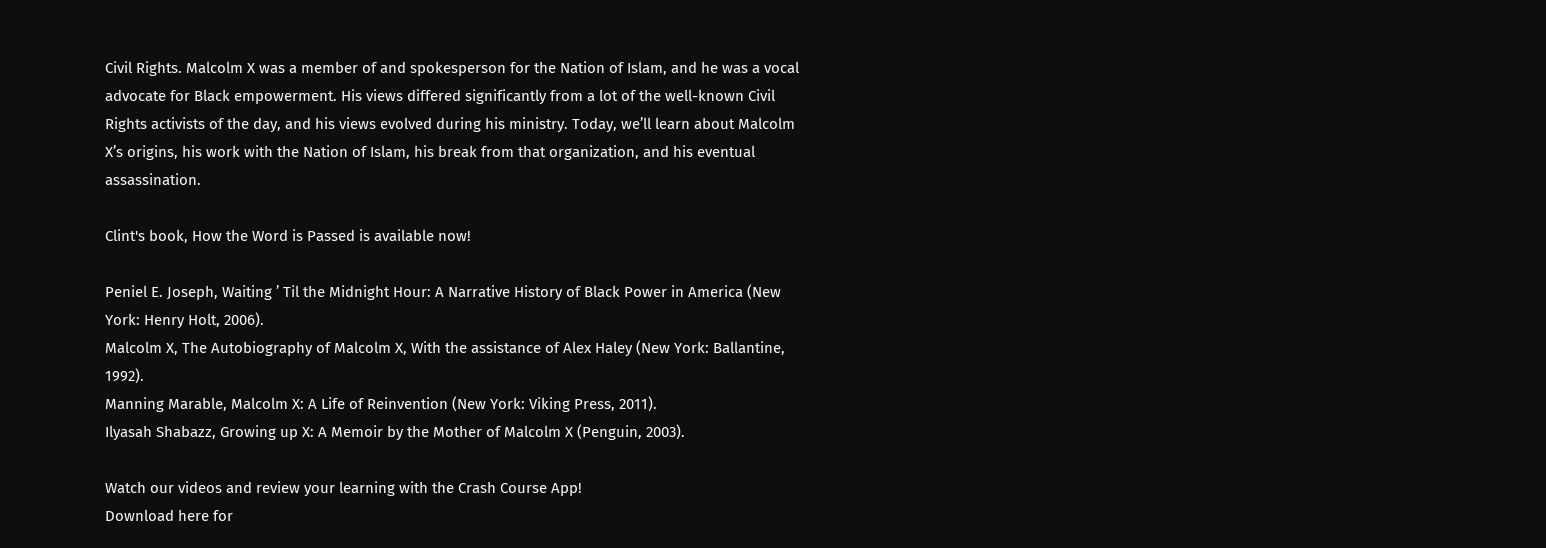Civil Rights. Malcolm X was a member of and spokesperson for the Nation of Islam, and he was a vocal advocate for Black empowerment. His views differed significantly from a lot of the well-known Civil Rights activists of the day, and his views evolved during his ministry. Today, we’ll learn about Malcolm X’s origins, his work with the Nation of Islam, his break from that organization, and his eventual assassination.

Clint's book, How the Word is Passed is available now!

Peniel E. Joseph, Waiting ’ Til the Midnight Hour: A Narrative History of Black Power in America (New York: Henry Holt, 2006).
Malcolm X, The Autobiography of Malcolm X, With the assistance of Alex Haley (New York: Ballantine, 1992).
Manning Marable, Malcolm X: A Life of Reinvention (New York: Viking Press, 2011).
Ilyasah Shabazz, Growing up X: A Memoir by the Mother of Malcolm X (Penguin, 2003).

Watch our videos and review your learning with the Crash Course App!
Download here for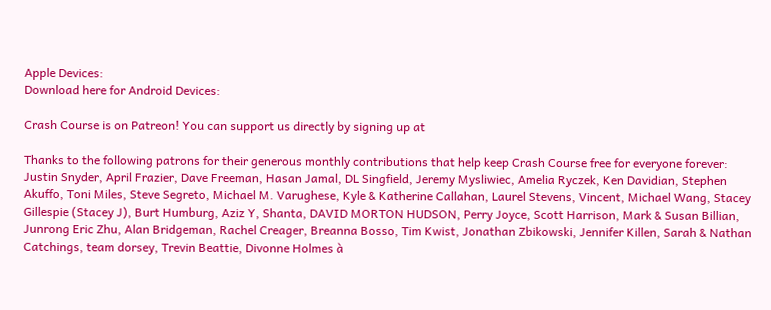Apple Devices:
Download here for Android Devices:

Crash Course is on Patreon! You can support us directly by signing up at

Thanks to the following patrons for their generous monthly contributions that help keep Crash Course free for everyone forever:
Justin Snyder, April Frazier, Dave Freeman, Hasan Jamal, DL Singfield, Jeremy Mysliwiec, Amelia Ryczek, Ken Davidian, Stephen Akuffo, Toni Miles, Steve Segreto, Michael M. Varughese, Kyle & Katherine Callahan, Laurel Stevens, Vincent, Michael Wang, Stacey Gillespie (Stacey J), Burt Humburg, Aziz Y, Shanta, DAVID MORTON HUDSON, Perry Joyce, Scott Harrison, Mark & Susan Billian, Junrong Eric Zhu, Alan Bridgeman, Rachel Creager, Breanna Bosso, Tim Kwist, Jonathan Zbikowski, Jennifer Killen, Sarah & Nathan Catchings, team dorsey, Trevin Beattie, Divonne Holmes à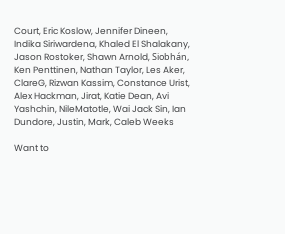Court, Eric Koslow, Jennifer Dineen, Indika Siriwardena, Khaled El Shalakany, Jason Rostoker, Shawn Arnold, Siobhán, Ken Penttinen, Nathan Taylor, Les Aker, ClareG, Rizwan Kassim, Constance Urist, Alex Hackman, Jirat, Katie Dean, Avi Yashchin, NileMatotle, Wai Jack Sin, Ian Dundore, Justin, Mark, Caleb Weeks

Want to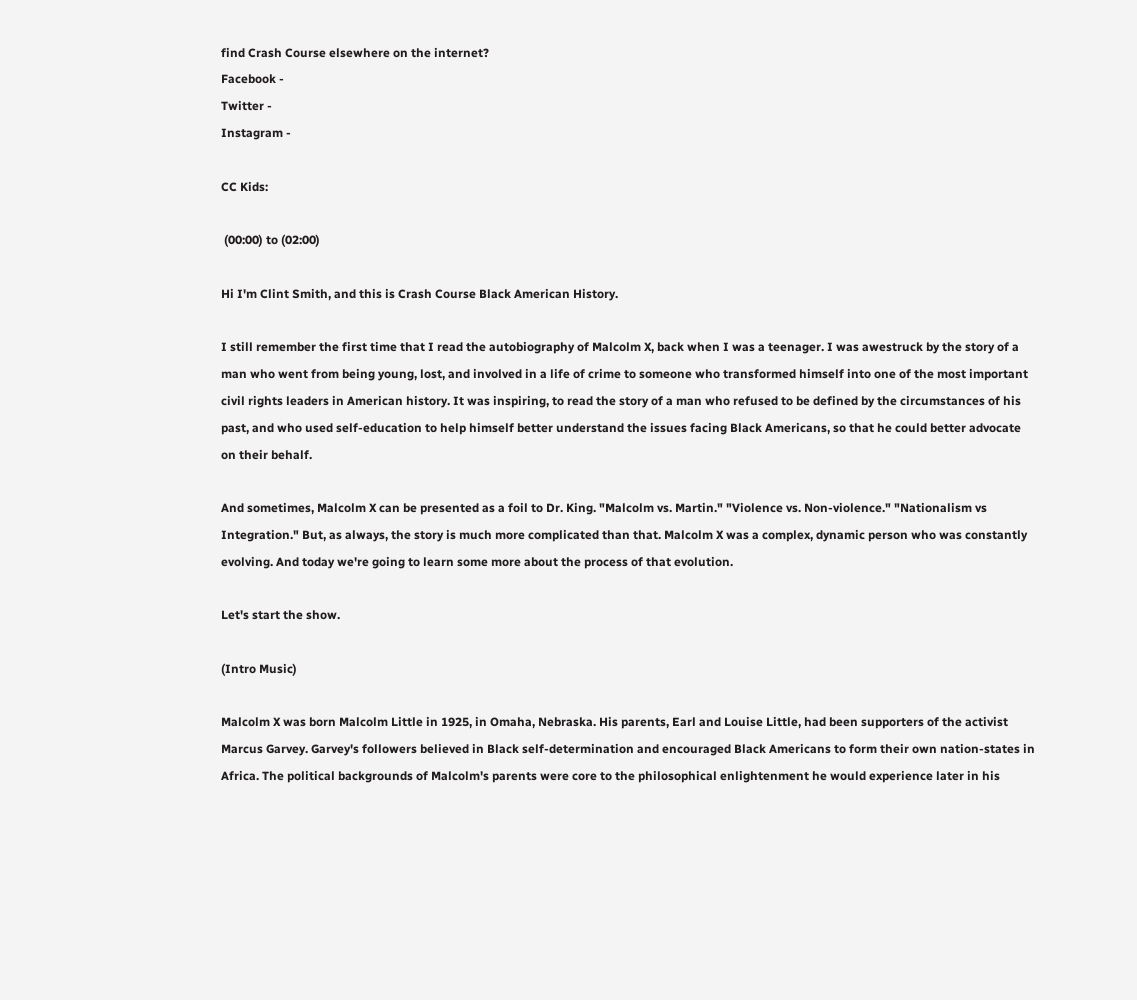find Crash Course elsewhere on the internet?
Facebook -
Twitter -
Instagram -

CC Kids:

 (00:00) to (02:00)

Hi I'm Clint Smith, and this is Crash Course Black American History.

I still remember the first time that I read the autobiography of Malcolm X, back when I was a teenager. I was awestruck by the story of a man who went from being young, lost, and involved in a life of crime to someone who transformed himself into one of the most important civil rights leaders in American history. It was inspiring, to read the story of a man who refused to be defined by the circumstances of his past, and who used self-education to help himself better understand the issues facing Black Americans, so that he could better advocate on their behalf.

And sometimes, Malcolm X can be presented as a foil to Dr. King. "Malcolm vs. Martin." "Violence vs. Non-violence." "Nationalism vs Integration." But, as always, the story is much more complicated than that. Malcolm X was a complex, dynamic person who was constantly evolving. And today we're going to learn some more about the process of that evolution.

Let's start the show.

(Intro Music)

Malcolm X was born Malcolm Little in 1925, in Omaha, Nebraska. His parents, Earl and Louise Little, had been supporters of the activist Marcus Garvey. Garvey's followers believed in Black self-determination and encouraged Black Americans to form their own nation-states in Africa. The political backgrounds of Malcolm's parents were core to the philosophical enlightenment he would experience later in his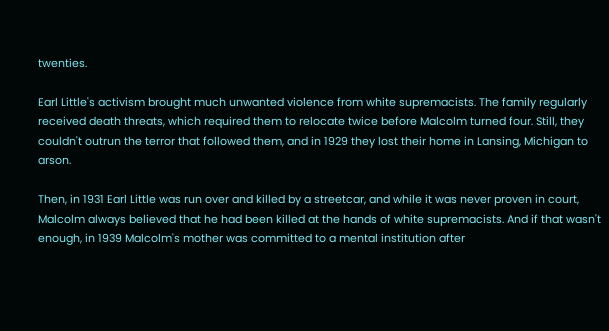twenties.

Earl Little's activism brought much unwanted violence from white supremacists. The family regularly received death threats, which required them to relocate twice before Malcolm turned four. Still, they couldn't outrun the terror that followed them, and in 1929 they lost their home in Lansing, Michigan to arson.

Then, in 1931 Earl Little was run over and killed by a streetcar, and while it was never proven in court, Malcolm always believed that he had been killed at the hands of white supremacists. And if that wasn't enough, in 1939 Malcolm's mother was committed to a mental institution after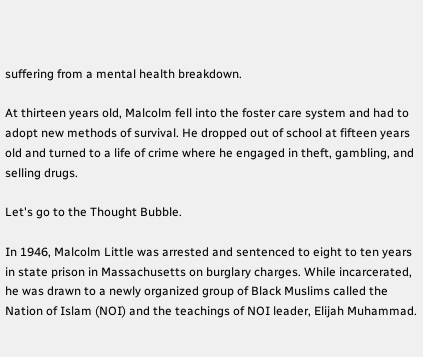suffering from a mental health breakdown.

At thirteen years old, Malcolm fell into the foster care system and had to adopt new methods of survival. He dropped out of school at fifteen years old and turned to a life of crime where he engaged in theft, gambling, and selling drugs.

Let's go to the Thought Bubble.

In 1946, Malcolm Little was arrested and sentenced to eight to ten years in state prison in Massachusetts on burglary charges. While incarcerated, he was drawn to a newly organized group of Black Muslims called the Nation of Islam (NOI) and the teachings of NOI leader, Elijah Muhammad.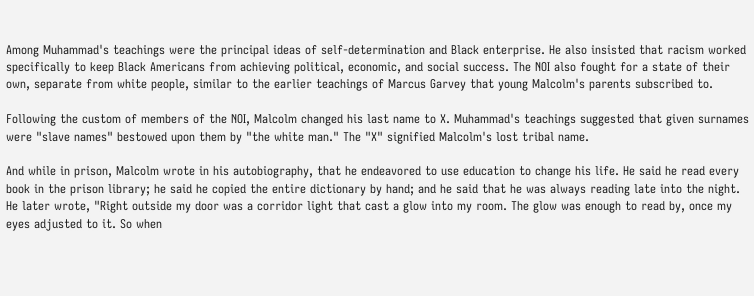Among Muhammad's teachings were the principal ideas of self-determination and Black enterprise. He also insisted that racism worked specifically to keep Black Americans from achieving political, economic, and social success. The NOI also fought for a state of their own, separate from white people, similar to the earlier teachings of Marcus Garvey that young Malcolm's parents subscribed to.

Following the custom of members of the NOI, Malcolm changed his last name to X. Muhammad's teachings suggested that given surnames were "slave names" bestowed upon them by "the white man." The "X" signified Malcolm's lost tribal name.

And while in prison, Malcolm wrote in his autobiography, that he endeavored to use education to change his life. He said he read every book in the prison library; he said he copied the entire dictionary by hand; and he said that he was always reading late into the night. He later wrote, "Right outside my door was a corridor light that cast a glow into my room. The glow was enough to read by, once my eyes adjusted to it. So when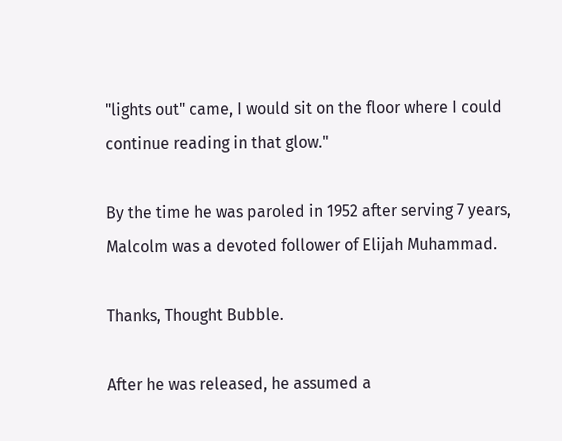"lights out" came, I would sit on the floor where I could continue reading in that glow."

By the time he was paroled in 1952 after serving 7 years, Malcolm was a devoted follower of Elijah Muhammad.

Thanks, Thought Bubble.

After he was released, he assumed a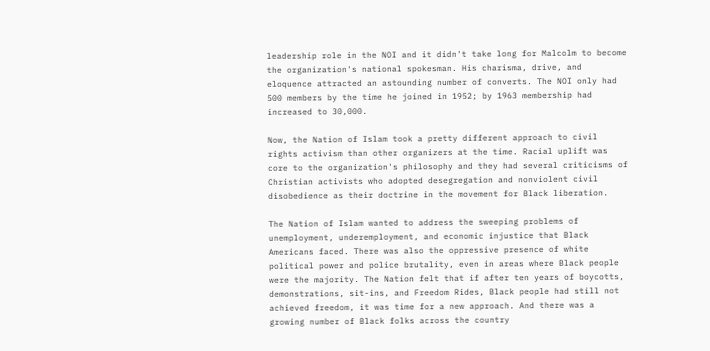leadership role in the NOI and it didn't take long for Malcolm to become the organization's national spokesman. His charisma, drive, and eloquence attracted an astounding number of converts. The NOI only had 500 members by the time he joined in 1952; by 1963 membership had increased to 30,000.

Now, the Nation of Islam took a pretty different approach to civil rights activism than other organizers at the time. Racial uplift was core to the organization's philosophy and they had several criticisms of Christian activists who adopted desegregation and nonviolent civil disobedience as their doctrine in the movement for Black liberation.

The Nation of Islam wanted to address the sweeping problems of unemployment, underemployment, and economic injustice that Black Americans faced. There was also the oppressive presence of white political power and police brutality, even in areas where Black people were the majority. The Nation felt that if after ten years of boycotts, demonstrations, sit-ins, and Freedom Rides, Black people had still not achieved freedom, it was time for a new approach. And there was a growing number of Black folks across the country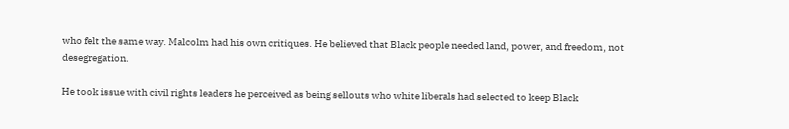who felt the same way. Malcolm had his own critiques. He believed that Black people needed land, power, and freedom, not desegregation.

He took issue with civil rights leaders he perceived as being sellouts who white liberals had selected to keep Black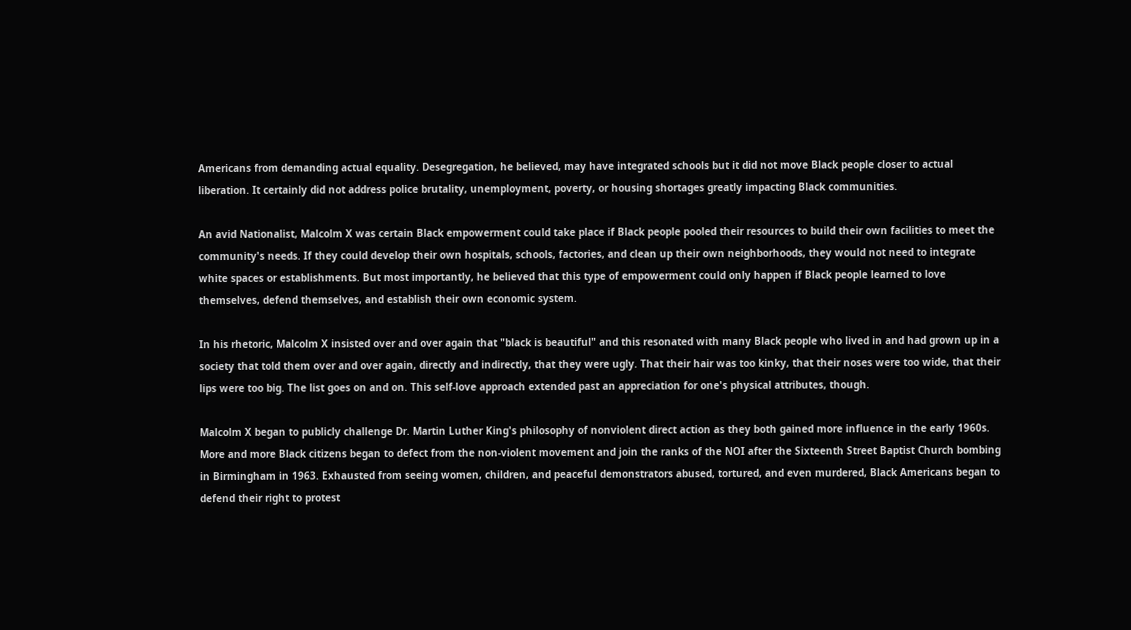Americans from demanding actual equality. Desegregation, he believed, may have integrated schools but it did not move Black people closer to actual liberation. It certainly did not address police brutality, unemployment, poverty, or housing shortages greatly impacting Black communities.

An avid Nationalist, Malcolm X was certain Black empowerment could take place if Black people pooled their resources to build their own facilities to meet the community's needs. If they could develop their own hospitals, schools, factories, and clean up their own neighborhoods, they would not need to integrate white spaces or establishments. But most importantly, he believed that this type of empowerment could only happen if Black people learned to love themselves, defend themselves, and establish their own economic system.

In his rhetoric, Malcolm X insisted over and over again that "black is beautiful" and this resonated with many Black people who lived in and had grown up in a society that told them over and over again, directly and indirectly, that they were ugly. That their hair was too kinky, that their noses were too wide, that their lips were too big. The list goes on and on. This self-love approach extended past an appreciation for one's physical attributes, though.

Malcolm X began to publicly challenge Dr. Martin Luther King's philosophy of nonviolent direct action as they both gained more influence in the early 1960s. More and more Black citizens began to defect from the non-violent movement and join the ranks of the NOI after the Sixteenth Street Baptist Church bombing in Birmingham in 1963. Exhausted from seeing women, children, and peaceful demonstrators abused, tortured, and even murdered, Black Americans began to defend their right to protest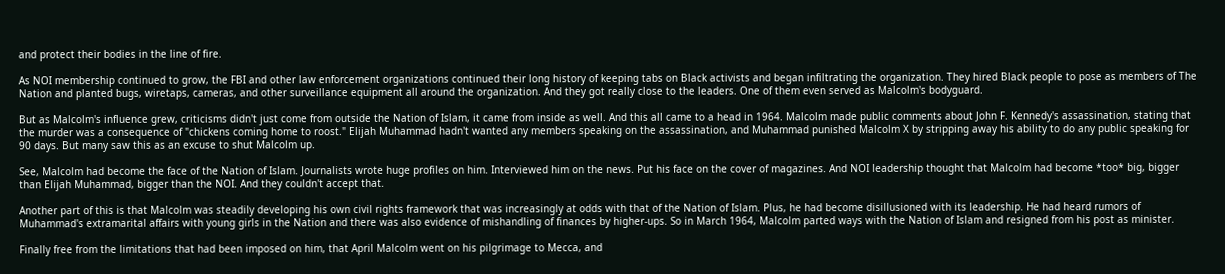and protect their bodies in the line of fire.

As NOI membership continued to grow, the FBI and other law enforcement organizations continued their long history of keeping tabs on Black activists and began infiltrating the organization. They hired Black people to pose as members of The Nation and planted bugs, wiretaps, cameras, and other surveillance equipment all around the organization. And they got really close to the leaders. One of them even served as Malcolm's bodyguard.

But as Malcolm's influence grew, criticisms didn't just come from outside the Nation of Islam, it came from inside as well. And this all came to a head in 1964. Malcolm made public comments about John F. Kennedy's assassination, stating that the murder was a consequence of "chickens coming home to roost." Elijah Muhammad hadn't wanted any members speaking on the assassination, and Muhammad punished Malcolm X by stripping away his ability to do any public speaking for 90 days. But many saw this as an excuse to shut Malcolm up.

See, Malcolm had become the face of the Nation of Islam. Journalists wrote huge profiles on him. Interviewed him on the news. Put his face on the cover of magazines. And NOI leadership thought that Malcolm had become *too* big, bigger than Elijah Muhammad, bigger than the NOI. And they couldn't accept that.

Another part of this is that Malcolm was steadily developing his own civil rights framework that was increasingly at odds with that of the Nation of Islam. Plus, he had become disillusioned with its leadership. He had heard rumors of Muhammad's extramarital affairs with young girls in the Nation and there was also evidence of mishandling of finances by higher-ups. So in March 1964, Malcolm parted ways with the Nation of Islam and resigned from his post as minister.

Finally free from the limitations that had been imposed on him, that April Malcolm went on his pilgrimage to Mecca, and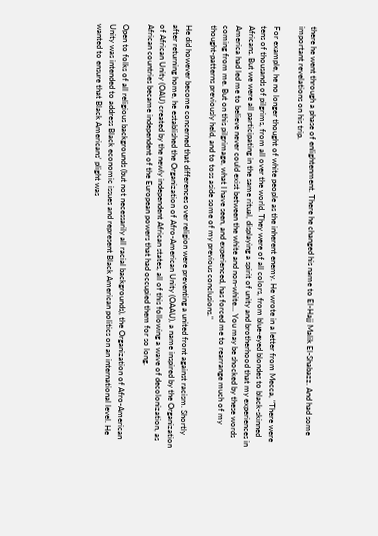there he went through a phase of enlightenment. There he changed his name to El-Hajj Malik El-Shabazz. And had some important revelations on his trip.

For example, he no longer thought of white people as the inherent enemy. He wrote in a letter from Mecca, "There were tens of thousands of pilgrims, from all over the world. They were of all colors, from blue-eyed blondes to black-skinned Africans. But we were all participating in the same ritual, displaying a spirit of unity and brotherhood that my experiences in America had led me to believe never could exist between the white and non-white... You may be shocked by these words coming from me. But on this pilgrimage, what I have seen, and experienced, has forced me to rearrange much of my thought-patterns previously held, and to toss aside some of my previous conclusions."

He did however become concerned that differences over religion were preventing a united front against racism. Shortly after returning home, he established the Organization of Afro-American Unity (OAAU), a name inspired by the Organization of African Unity (OAU) created by the newly independent African states, all of this following a wave of decolonization, as African countries became independent of the European powers that had occupied them for so long.

Open to folks of all religious backgrounds (but not necessarily all racial backgrounds), the Organization of Afro-American Unity was intended to address Black economic issues and represent Black American politics on an international level. He wanted to ensure that Black Americans' plight was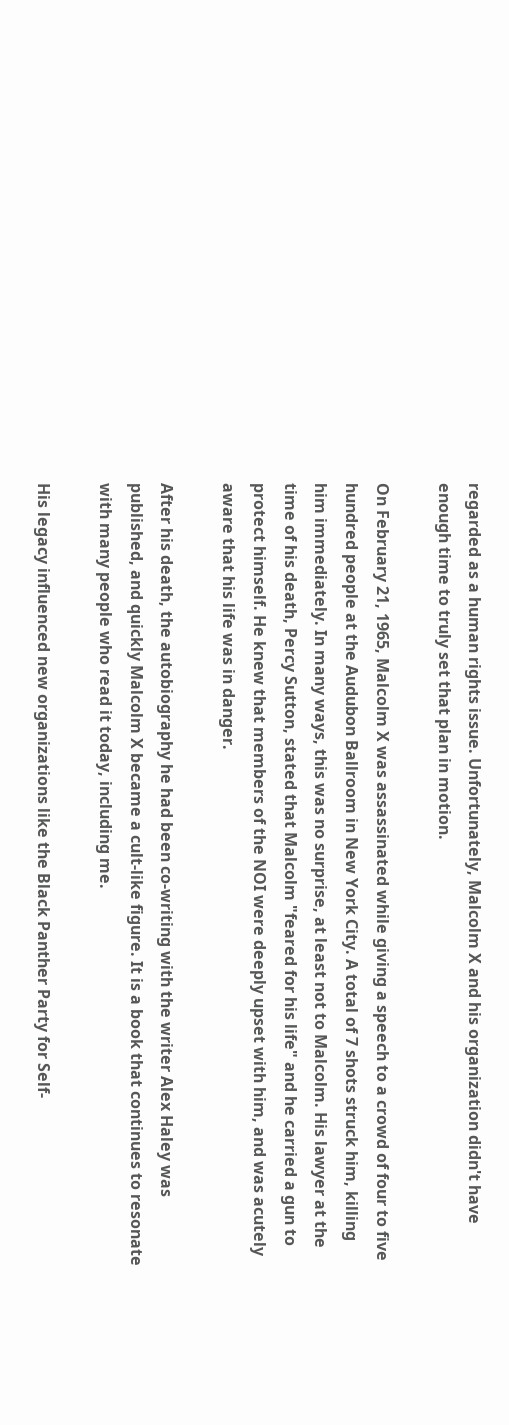regarded as a human rights issue. Unfortunately, Malcolm X and his organization didn't have enough time to truly set that plan in motion.

On February 21, 1965, Malcolm X was assassinated while giving a speech to a crowd of four to five hundred people at the Audubon Ballroom in New York City. A total of 7 shots struck him, killing him immediately. In many ways, this was no surprise, at least not to Malcolm. His lawyer at the time of his death, Percy Sutton, stated that Malcolm "feared for his life" and he carried a gun to protect himself. He knew that members of the NOI were deeply upset with him, and was acutely aware that his life was in danger.

After his death, the autobiography he had been co-writing with the writer Alex Haley was published, and quickly Malcolm X became a cult-like figure. It is a book that continues to resonate with many people who read it today, including me.

His legacy influenced new organizations like the Black Panther Party for Self-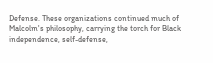Defense. These organizations continued much of Malcolm's philosophy, carrying the torch for Black independence, self-defense,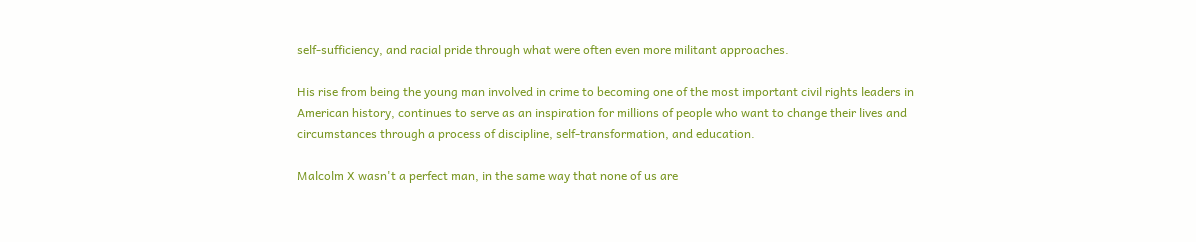self-sufficiency, and racial pride through what were often even more militant approaches.

His rise from being the young man involved in crime to becoming one of the most important civil rights leaders in American history, continues to serve as an inspiration for millions of people who want to change their lives and circumstances through a process of discipline, self-transformation, and education.

Malcolm X wasn't a perfect man, in the same way that none of us are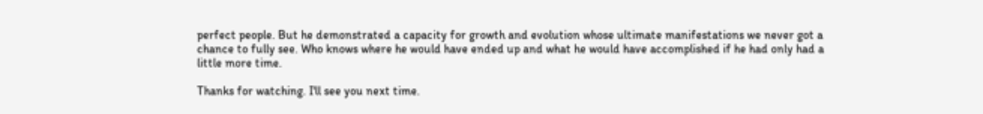perfect people. But he demonstrated a capacity for growth and evolution whose ultimate manifestations we never got a chance to fully see. Who knows where he would have ended up and what he would have accomplished if he had only had a little more time.

Thanks for watching. I'll see you next time.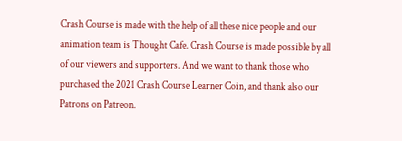Crash Course is made with the help of all these nice people and our animation team is Thought Cafe. Crash Course is made possible by all of our viewers and supporters. And we want to thank those who purchased the 2021 Crash Course Learner Coin, and thank also our Patrons on Patreon.